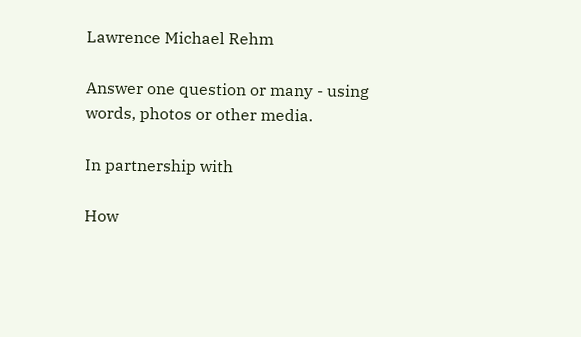Lawrence Michael Rehm

Answer one question or many - using words, photos or other media.

In partnership with

How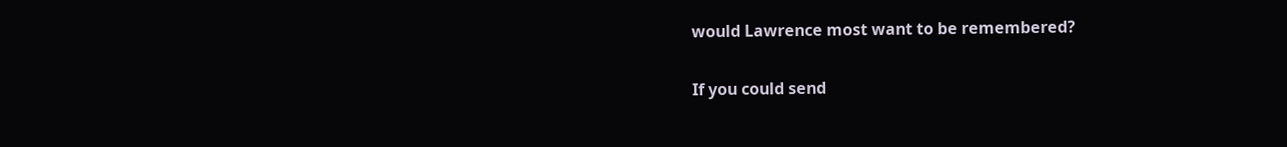would Lawrence most want to be remembered?

If you could send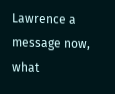Lawrence a message now, what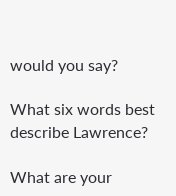would you say?

What six words best describe Lawrence?

What are your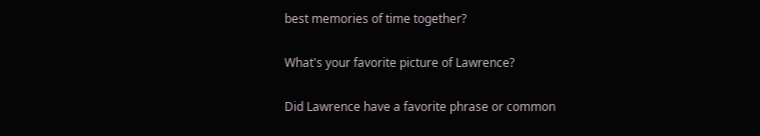best memories of time together?

What's your favorite picture of Lawrence?

Did Lawrence have a favorite phrase or common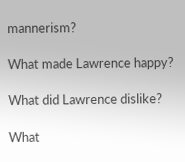mannerism?

What made Lawrence happy?

What did Lawrence dislike?

What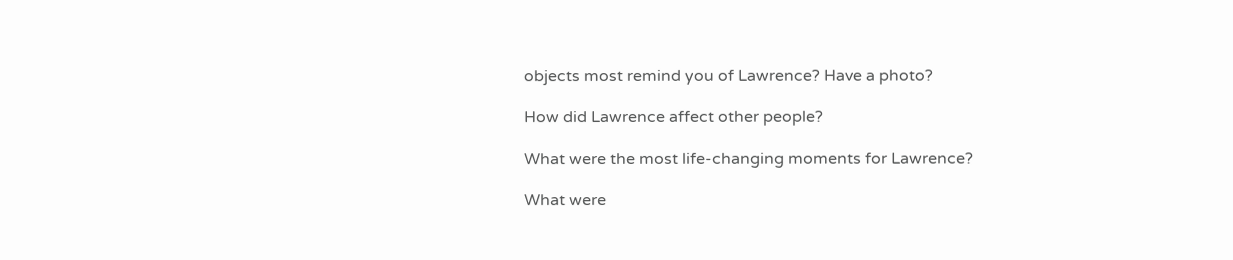objects most remind you of Lawrence? Have a photo?

How did Lawrence affect other people?

What were the most life-changing moments for Lawrence?

What were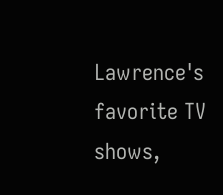Lawrence's favorite TV shows,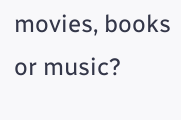movies, books or music?